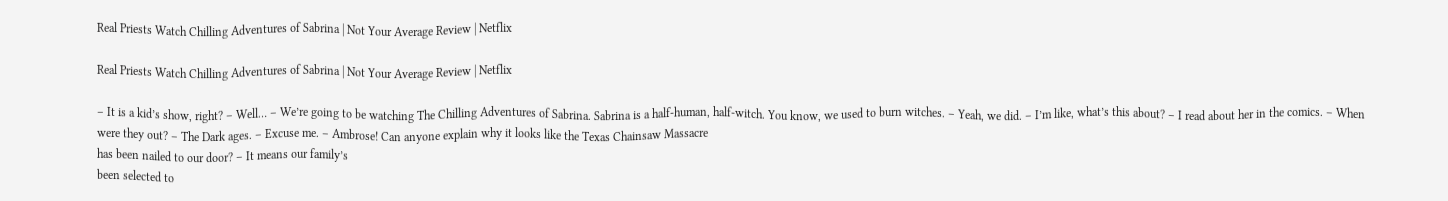Real Priests Watch Chilling Adventures of Sabrina | Not Your Average Review | Netflix

Real Priests Watch Chilling Adventures of Sabrina | Not Your Average Review | Netflix

– It is a kid’s show, right? – Well… – We’re going to be watching The Chilling Adventures of Sabrina. Sabrina is a half-human, half-witch. You know, we used to burn witches. – Yeah, we did. – I’m like, what’s this about? – I read about her in the comics. – When were they out? – The Dark ages. – Excuse me. – Ambrose! Can anyone explain why it looks like the Texas Chainsaw Massacre
has been nailed to our door? – It means our family’s
been selected to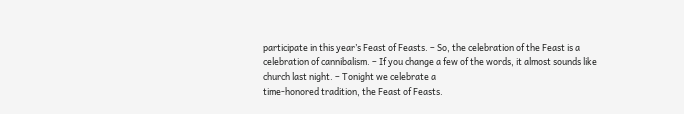participate in this year’s Feast of Feasts. – So, the celebration of the Feast is a celebration of cannibalism. – If you change a few of the words, it almost sounds like church last night. – Tonight we celebrate a
time-honored tradition, the Feast of Feasts.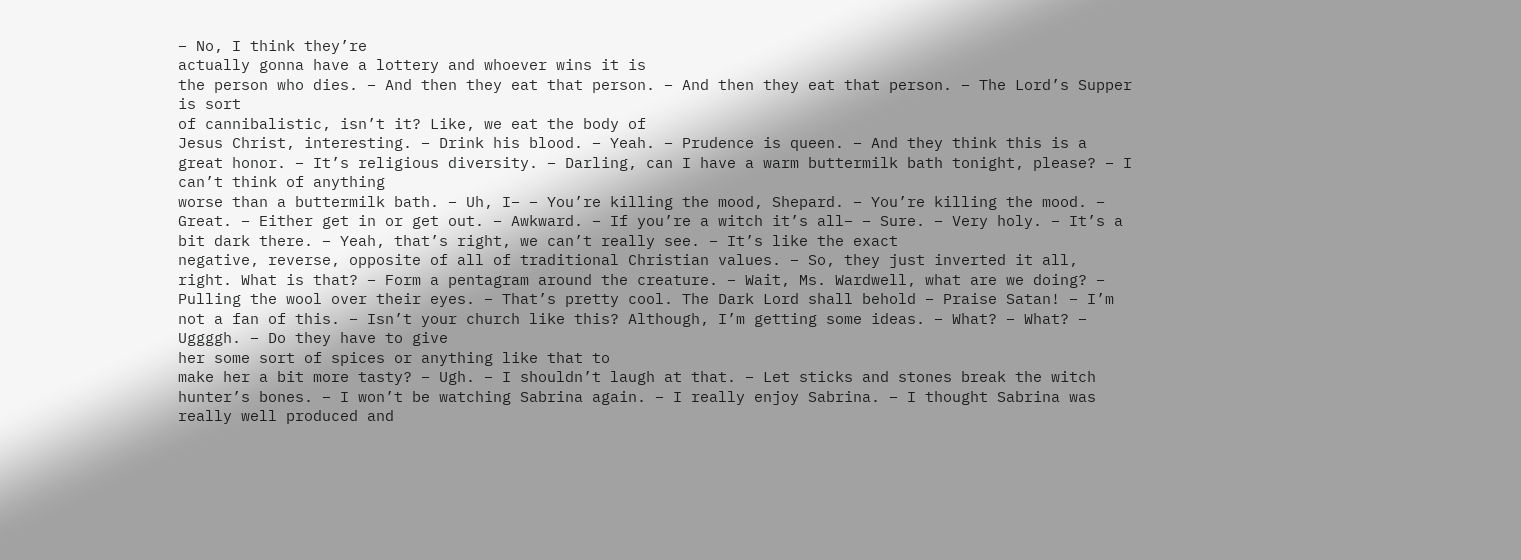– No, I think they’re
actually gonna have a lottery and whoever wins it is
the person who dies. – And then they eat that person. – And then they eat that person. – The Lord’s Supper is sort
of cannibalistic, isn’t it? Like, we eat the body of
Jesus Christ, interesting. – Drink his blood. – Yeah. – Prudence is queen. – And they think this is a great honor. – It’s religious diversity. – Darling, can I have a warm buttermilk bath tonight, please? – I can’t think of anything
worse than a buttermilk bath. – Uh, I– – You’re killing the mood, Shepard. – You’re killing the mood. – Great. – Either get in or get out. – Awkward. – If you’re a witch it’s all– – Sure. – Very holy. – It’s a bit dark there. – Yeah, that’s right, we can’t really see. – It’s like the exact
negative, reverse, opposite of all of traditional Christian values. – So, they just inverted it all, right. What is that? – Form a pentagram around the creature. – Wait, Ms. Wardwell, what are we doing? – Pulling the wool over their eyes. – That’s pretty cool. The Dark Lord shall behold – Praise Satan! – I’m not a fan of this. – Isn’t your church like this? Although, I’m getting some ideas. – What? – What? – Uggggh. – Do they have to give
her some sort of spices or anything like that to
make her a bit more tasty? – Ugh. – I shouldn’t laugh at that. – Let sticks and stones break the witch hunter’s bones. – I won’t be watching Sabrina again. – I really enjoy Sabrina. – I thought Sabrina was
really well produced and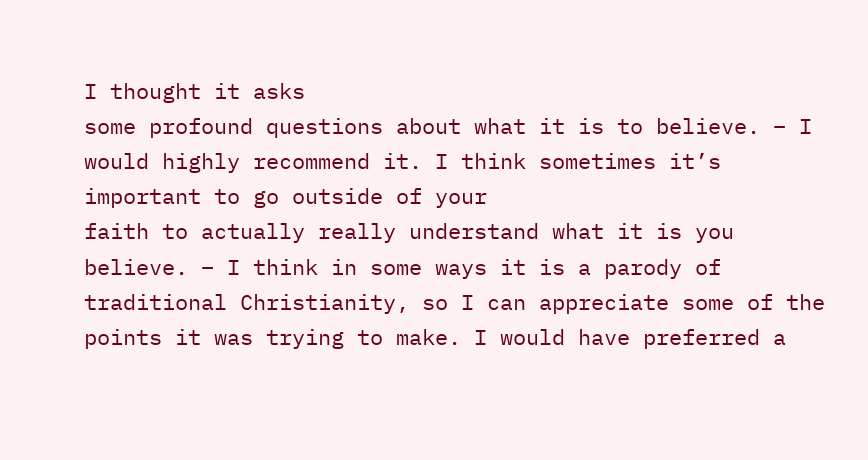I thought it asks
some profound questions about what it is to believe. – I would highly recommend it. I think sometimes it’s important to go outside of your
faith to actually really understand what it is you believe. – I think in some ways it is a parody of traditional Christianity, so I can appreciate some of the points it was trying to make. I would have preferred a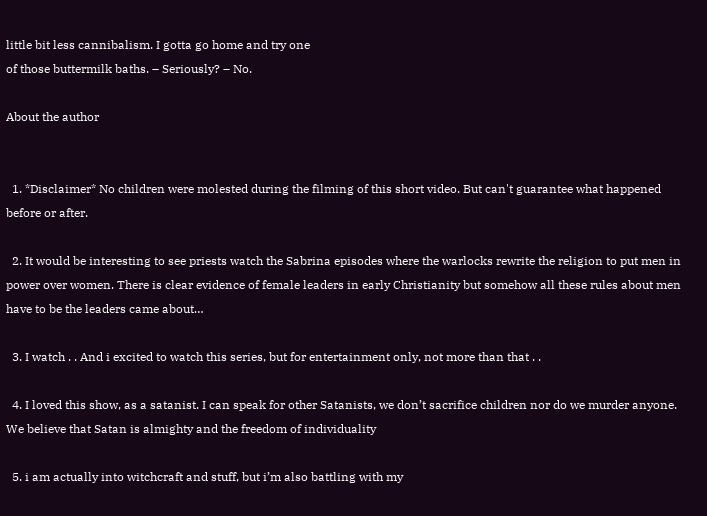little bit less cannibalism. I gotta go home and try one
of those buttermilk baths. – Seriously? – No.

About the author


  1. *Disclaimer* No children were molested during the filming of this short video. But can't guarantee what happened before or after.

  2. It would be interesting to see priests watch the Sabrina episodes where the warlocks rewrite the religion to put men in power over women. There is clear evidence of female leaders in early Christianity but somehow all these rules about men have to be the leaders came about…

  3. I watch . . And i excited to watch this series, but for entertainment only, not more than that . .

  4. I loved this show, as a satanist. I can speak for other Satanists, we don’t sacrifice children nor do we murder anyone. We believe that Satan is almighty and the freedom of individuality

  5. i am actually into witchcraft and stuff, but i’m also battling with my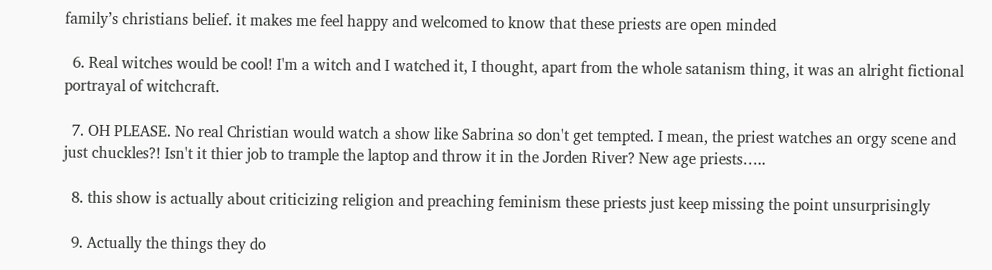family’s christians belief. it makes me feel happy and welcomed to know that these priests are open minded

  6. Real witches would be cool! I'm a witch and I watched it, I thought, apart from the whole satanism thing, it was an alright fictional portrayal of witchcraft.

  7. OH PLEASE. No real Christian would watch a show like Sabrina so don't get tempted. I mean, the priest watches an orgy scene and just chuckles?! Isn't it thier job to trample the laptop and throw it in the Jorden River? New age priests…..

  8. this show is actually about criticizing religion and preaching feminism these priests just keep missing the point unsurprisingly

  9. Actually the things they do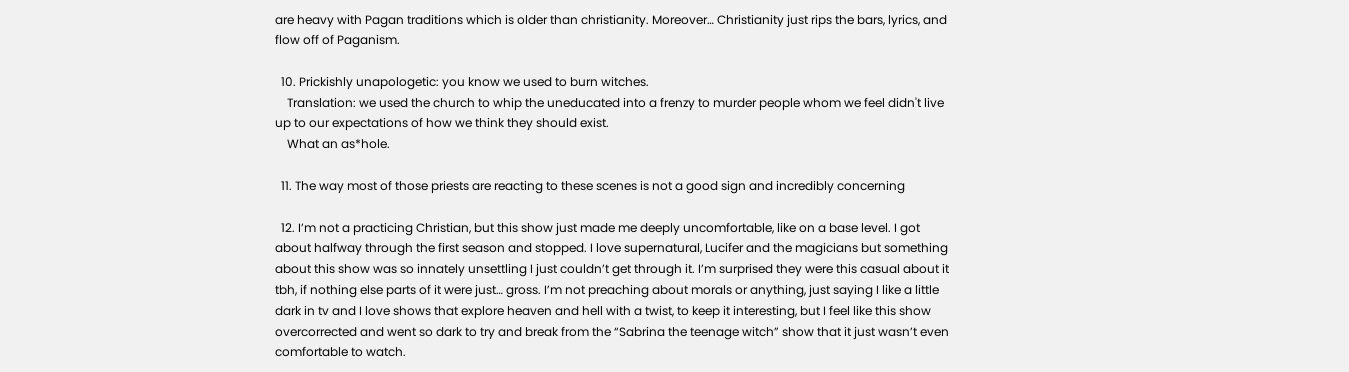are heavy with Pagan traditions which is older than christianity. Moreover… Christianity just rips the bars, lyrics, and flow off of Paganism.

  10. Prickishly unapologetic: you know we used to burn witches.
    Translation: we used the church to whip the uneducated into a frenzy to murder people whom we feel didn't live up to our expectations of how we think they should exist.
    What an as*hole.

  11. The way most of those priests are reacting to these scenes is not a good sign and incredibly concerning

  12. I’m not a practicing Christian, but this show just made me deeply uncomfortable, like on a base level. I got about halfway through the first season and stopped. I love supernatural, Lucifer and the magicians but something about this show was so innately unsettling I just couldn’t get through it. I’m surprised they were this casual about it tbh, if nothing else parts of it were just… gross. I’m not preaching about morals or anything, just saying I like a little dark in tv and I love shows that explore heaven and hell with a twist, to keep it interesting, but I feel like this show overcorrected and went so dark to try and break from the “Sabrina the teenage witch” show that it just wasn’t even comfortable to watch.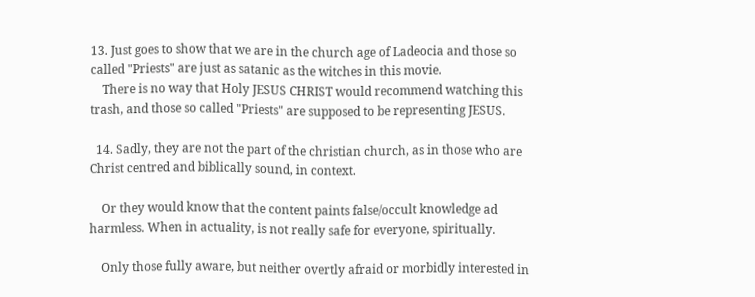13. Just goes to show that we are in the church age of Ladeocia and those so called "Priests" are just as satanic as the witches in this movie.
    There is no way that Holy JESUS CHRIST would recommend watching this trash, and those so called "Priests" are supposed to be representing JESUS.

  14. Sadly, they are not the part of the christian church, as in those who are Christ centred and biblically sound, in context.

    Or they would know that the content paints false/occult knowledge ad harmless. When in actuality, is not really safe for everyone, spiritually.

    Only those fully aware, but neither overtly afraid or morbidly interested in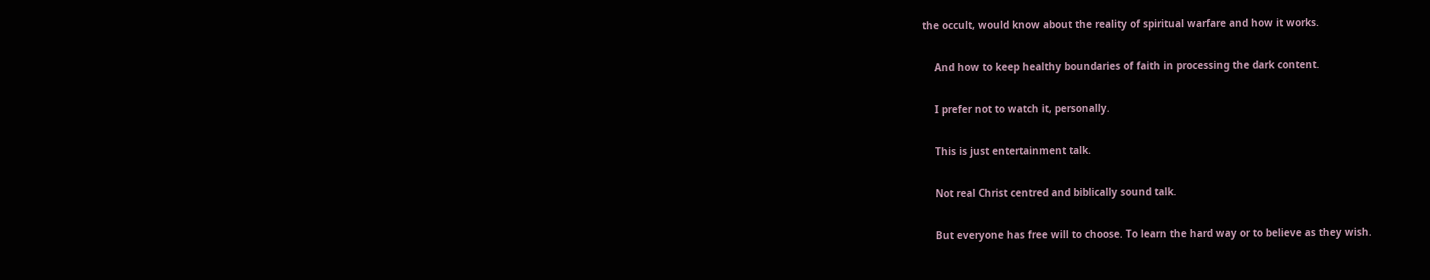the occult, would know about the reality of spiritual warfare and how it works.

    And how to keep healthy boundaries of faith in processing the dark content.

    I prefer not to watch it, personally.

    This is just entertainment talk.

    Not real Christ centred and biblically sound talk.

    But everyone has free will to choose. To learn the hard way or to believe as they wish.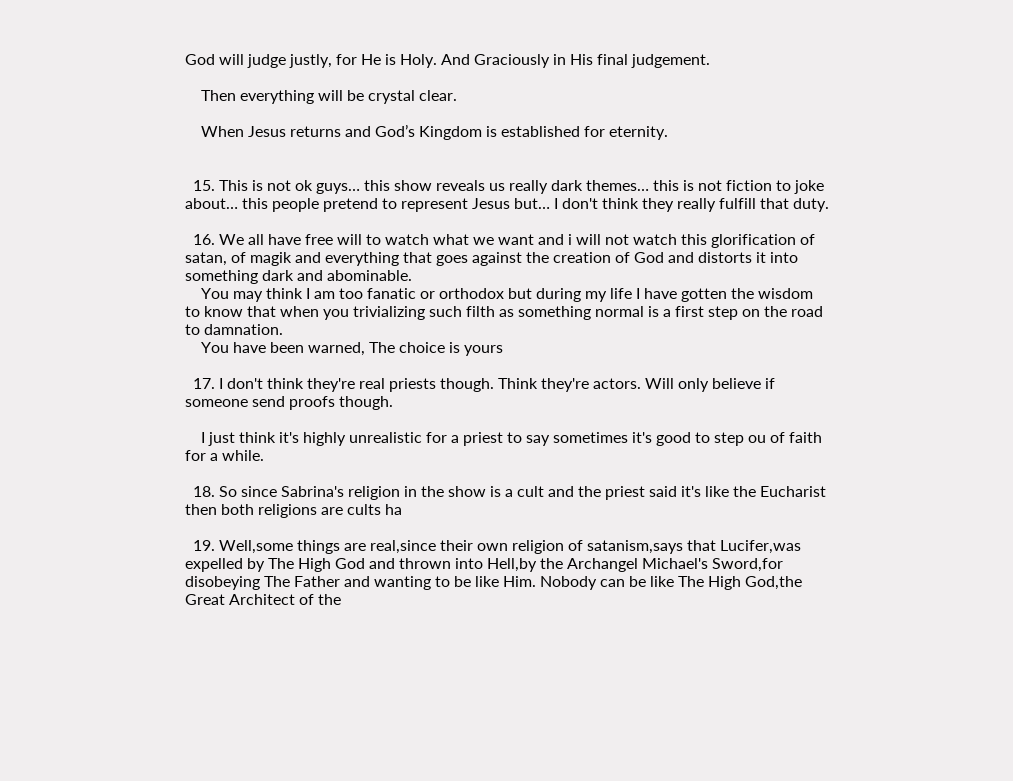God will judge justly, for He is Holy. And Graciously in His final judgement.

    Then everything will be crystal clear.

    When Jesus returns and God’s Kingdom is established for eternity.


  15. This is not ok guys… this show reveals us really dark themes… this is not fiction to joke about… this people pretend to represent Jesus but… I don't think they really fulfill that duty.

  16. We all have free will to watch what we want and i will not watch this glorification of satan, of magik and everything that goes against the creation of God and distorts it into something dark and abominable.
    You may think I am too fanatic or orthodox but during my life I have gotten the wisdom to know that when you trivializing such filth as something normal is a first step on the road to damnation.
    You have been warned, The choice is yours

  17. I don't think they're real priests though. Think they're actors. Will only believe if someone send proofs though.

    I just think it's highly unrealistic for a priest to say sometimes it's good to step ou of faith for a while.

  18. So since Sabrina's religion in the show is a cult and the priest said it's like the Eucharist then both religions are cults ha

  19. Well,some things are real,since their own religion of satanism,says that Lucifer,was expelled by The High God and thrown into Hell,by the Archangel Michael's Sword,for disobeying The Father and wanting to be like Him. Nobody can be like The High God,the Great Architect of the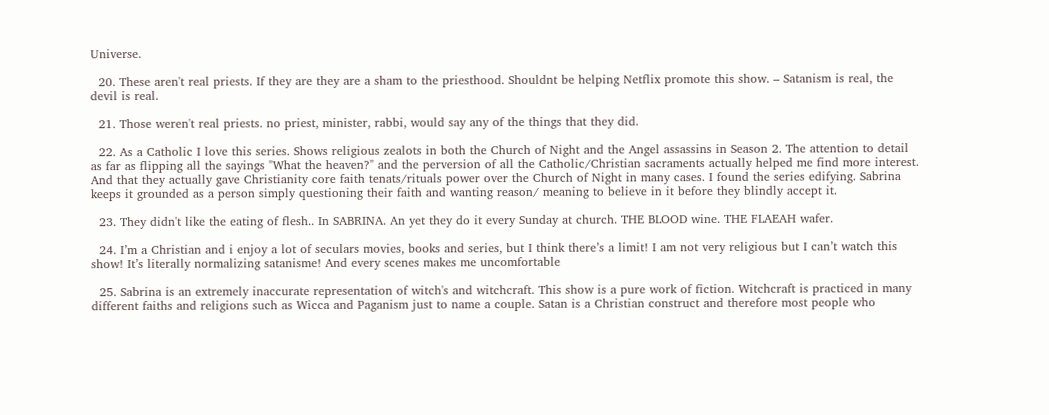Universe.

  20. These aren't real priests. If they are they are a sham to the priesthood. Shouldnt be helping Netflix promote this show. – Satanism is real, the devil is real.

  21. Those weren't real priests. no priest, minister, rabbi, would say any of the things that they did.

  22. As a Catholic I love this series. Shows religious zealots in both the Church of Night and the Angel assassins in Season 2. The attention to detail as far as flipping all the sayings "What the heaven?" and the perversion of all the Catholic/Christian sacraments actually helped me find more interest. And that they actually gave Christianity core faith tenats/rituals power over the Church of Night in many cases. I found the series edifying. Sabrina keeps it grounded as a person simply questioning their faith and wanting reason/ meaning to believe in it before they blindly accept it.

  23. They didn't like the eating of flesh.. In SABRINA. An yet they do it every Sunday at church. THE BLOOD wine. THE FLAEAH wafer.

  24. I’m a Christian and i enjoy a lot of seculars movies, books and series, but I think there’s a limit! I am not very religious but I can’t watch this show! It’s literally normalizing satanisme! And every scenes makes me uncomfortable

  25. Sabrina is an extremely inaccurate representation of witch's and witchcraft. This show is a pure work of fiction. Witchcraft is practiced in many different faiths and religions such as Wicca and Paganism just to name a couple. Satan is a Christian construct and therefore most people who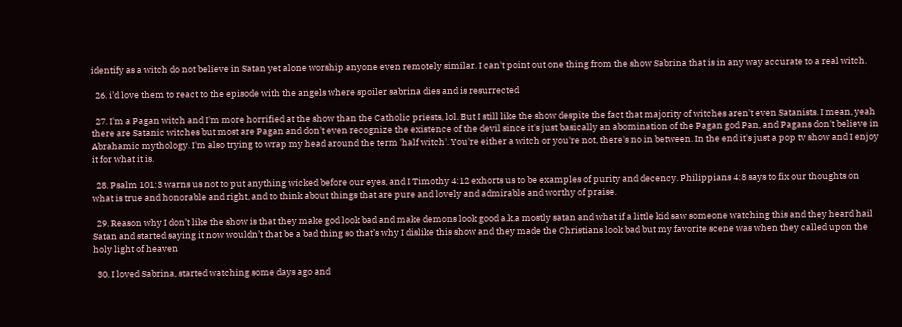identify as a witch do not believe in Satan yet alone worship anyone even remotely similar. I can't point out one thing from the show Sabrina that is in any way accurate to a real witch.

  26. i’d love them to react to the episode with the angels where spoiler sabrina dies and is resurrected

  27. I'm a Pagan witch and I'm more horrified at the show than the Catholic priests, lol. But I still like the show despite the fact that majority of witches aren't even Satanists. I mean, yeah there are Satanic witches but most are Pagan and don't even recognize the existence of the devil since it's just basically an abomination of the Pagan god Pan, and Pagans don't believe in Abrahamic mythology. I'm also trying to wrap my head around the term 'half witch'. You're either a witch or you're not, there's no in between. In the end it's just a pop tv show and I enjoy it for what it is.

  28. Psalm 101:3 warns us not to put anything wicked before our eyes, and I Timothy 4:12 exhorts us to be examples of purity and decency. Philippians 4:8 says to fix our thoughts on what is true and honorable and right, and to think about things that are pure and lovely and admirable and worthy of praise.

  29. Reason why I don’t like the show is that they make god look bad and make demons look good a.k.a mostly satan and what if a little kid saw someone watching this and they heard hail Satan and started saying it now wouldn’t that be a bad thing so that’s why I dislike this show and they made the Christians look bad but my favorite scene was when they called upon the holy light of heaven

  30. I loved Sabrina, started watching some days ago and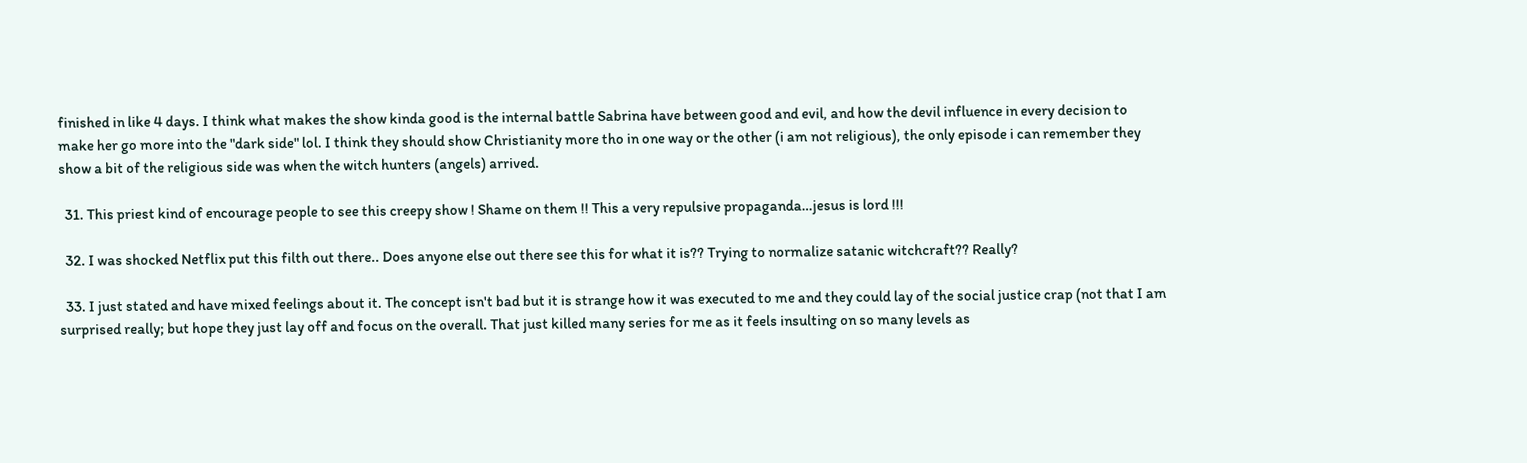finished in like 4 days. I think what makes the show kinda good is the internal battle Sabrina have between good and evil, and how the devil influence in every decision to make her go more into the "dark side" lol. I think they should show Christianity more tho in one way or the other (i am not religious), the only episode i can remember they show a bit of the religious side was when the witch hunters (angels) arrived.

  31. This priest kind of encourage people to see this creepy show ! Shame on them !! This a very repulsive propaganda…jesus is lord !!!

  32. I was shocked Netflix put this filth out there.. Does anyone else out there see this for what it is?? Trying to normalize satanic witchcraft?? Really?

  33. I just stated and have mixed feelings about it. The concept isn't bad but it is strange how it was executed to me and they could lay of the social justice crap (not that I am surprised really; but hope they just lay off and focus on the overall. That just killed many series for me as it feels insulting on so many levels as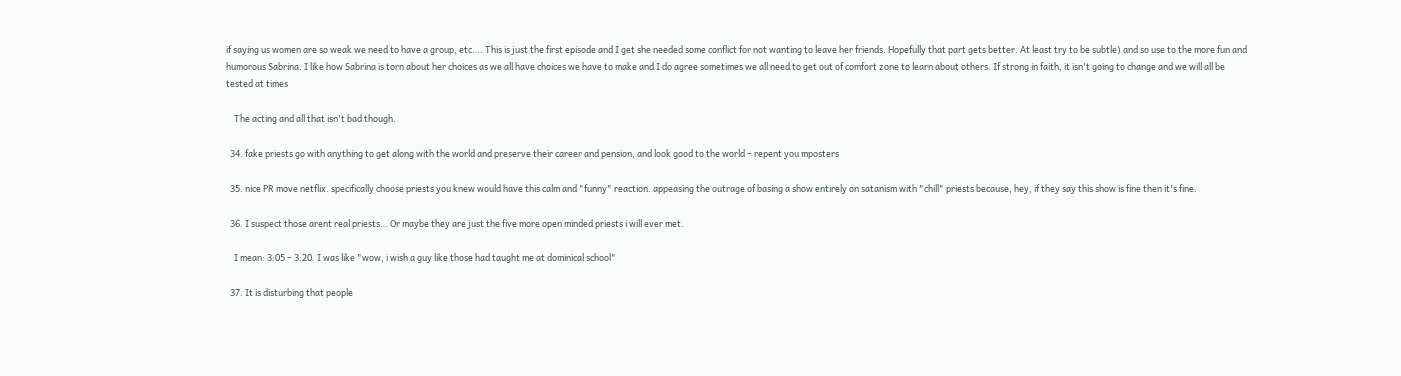if saying us women are so weak we need to have a group, etc…. This is just the first episode and I get she needed some conflict for not wanting to leave her friends. Hopefully that part gets better. At least try to be subtle) and so use to the more fun and humorous Sabrina. I like how Sabrina is torn about her choices as we all have choices we have to make and I do agree sometimes we all need to get out of comfort zone to learn about others. If strong in faith, it isn't going to change and we will all be tested at times

    The acting and all that isn't bad though.

  34. fake priests go with anything to get along with the world and preserve their career and pension, and look good to the world – repent you mposters

  35. nice PR move netflix. specifically choose priests you knew would have this calm and "funny" reaction. appeasing the outrage of basing a show entirely on satanism with "chill" priests because, hey, if they say this show is fine then it's fine.

  36. I suspect those arent real priests… Or maybe they are just the five more open minded priests i will ever met.

    I mean: 3:05 – 3:20. I was like "wow, i wish a guy like those had taught me at dominical school"

  37. It is disturbing that people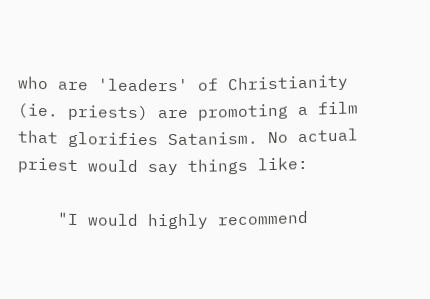who are 'leaders' of Christianity (ie. priests) are promoting a film that glorifies Satanism. No actual priest would say things like:

    "I would highly recommend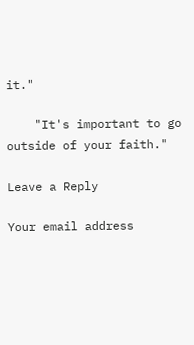it."

    "It's important to go outside of your faith."

Leave a Reply

Your email address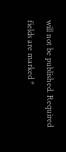will not be published. Required fields are marked *